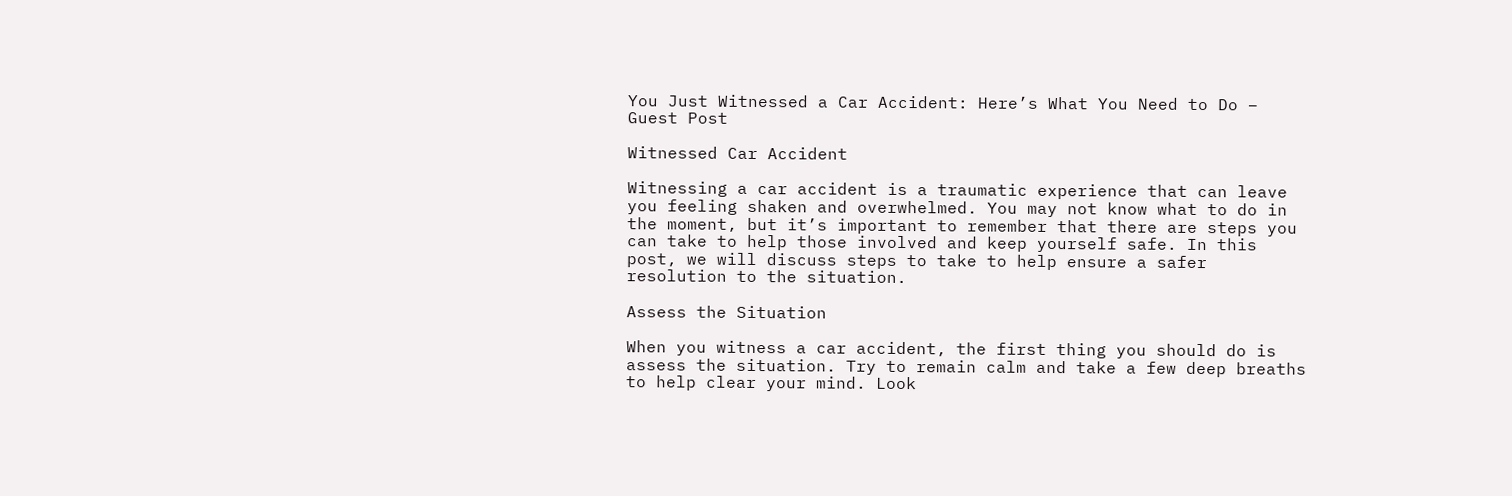You Just Witnessed a Car Accident: Here’s What You Need to Do – Guest Post

Witnessed Car Accident

Witnessing a car accident is a traumatic experience that can leave you feeling shaken and overwhelmed. You may not know what to do in the moment, but it’s important to remember that there are steps you can take to help those involved and keep yourself safe. In this post, we will discuss steps to take to help ensure a safer resolution to the situation.

Assess the Situation

When you witness a car accident, the first thing you should do is assess the situation. Try to remain calm and take a few deep breaths to help clear your mind. Look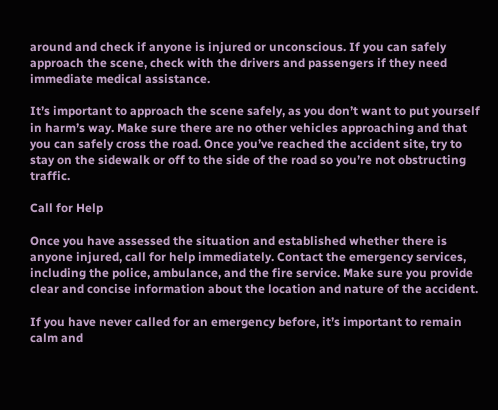around and check if anyone is injured or unconscious. If you can safely approach the scene, check with the drivers and passengers if they need immediate medical assistance.

It’s important to approach the scene safely, as you don’t want to put yourself in harm’s way. Make sure there are no other vehicles approaching and that you can safely cross the road. Once you’ve reached the accident site, try to stay on the sidewalk or off to the side of the road so you’re not obstructing traffic.

Call for Help

Once you have assessed the situation and established whether there is anyone injured, call for help immediately. Contact the emergency services, including the police, ambulance, and the fire service. Make sure you provide clear and concise information about the location and nature of the accident.

If you have never called for an emergency before, it’s important to remain calm and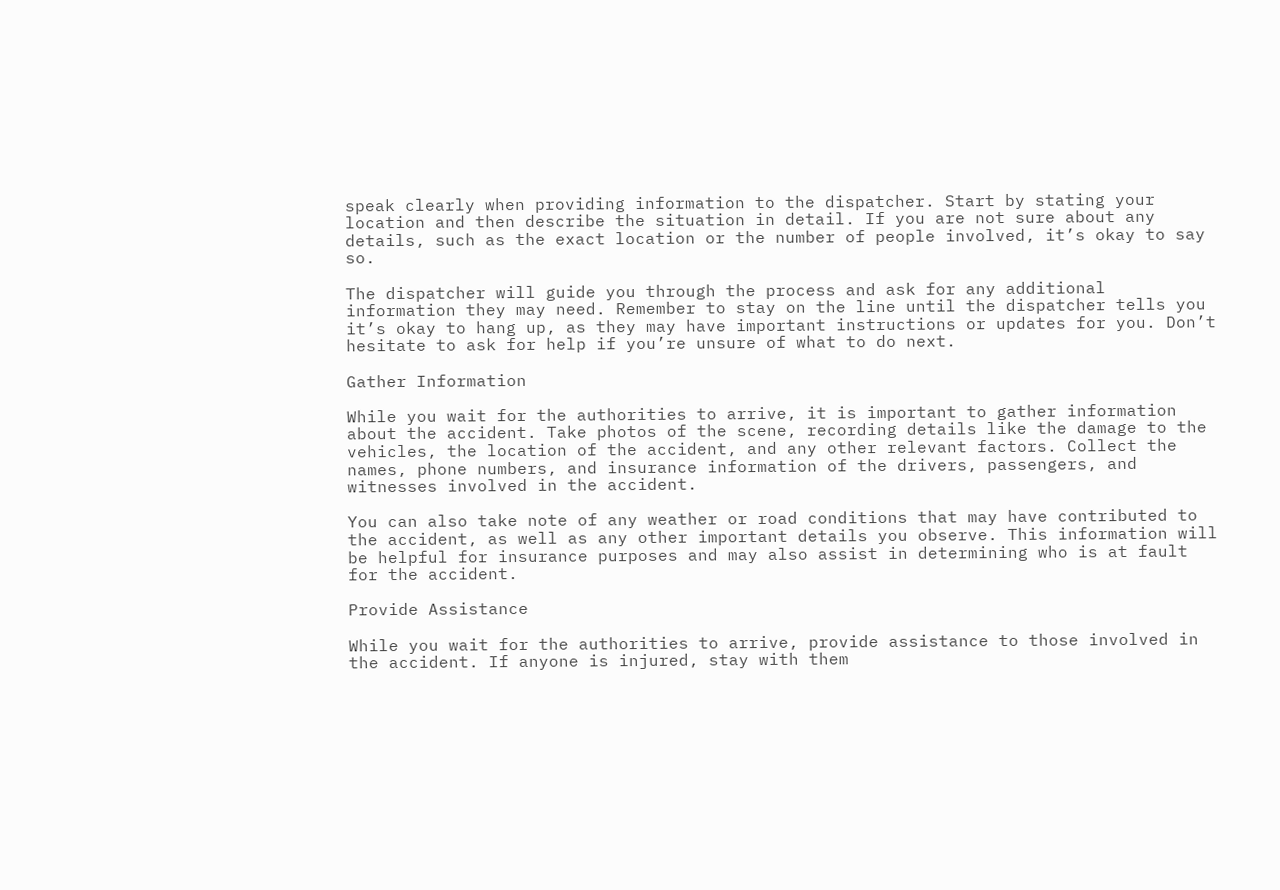speak clearly when providing information to the dispatcher. Start by stating your location and then describe the situation in detail. If you are not sure about any details, such as the exact location or the number of people involved, it’s okay to say so.

The dispatcher will guide you through the process and ask for any additional information they may need. Remember to stay on the line until the dispatcher tells you it’s okay to hang up, as they may have important instructions or updates for you. Don’t hesitate to ask for help if you’re unsure of what to do next.

Gather Information

While you wait for the authorities to arrive, it is important to gather information about the accident. Take photos of the scene, recording details like the damage to the vehicles, the location of the accident, and any other relevant factors. Collect the names, phone numbers, and insurance information of the drivers, passengers, and witnesses involved in the accident.

You can also take note of any weather or road conditions that may have contributed to the accident, as well as any other important details you observe. This information will be helpful for insurance purposes and may also assist in determining who is at fault for the accident.

Provide Assistance

While you wait for the authorities to arrive, provide assistance to those involved in the accident. If anyone is injured, stay with them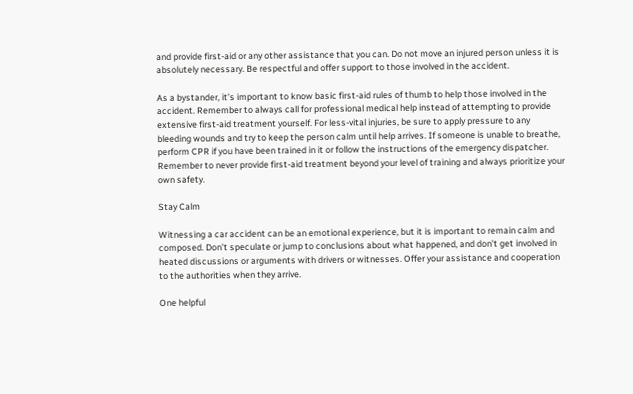and provide first-aid or any other assistance that you can. Do not move an injured person unless it is absolutely necessary. Be respectful and offer support to those involved in the accident.

As a bystander, it’s important to know basic first-aid rules of thumb to help those involved in the accident. Remember to always call for professional medical help instead of attempting to provide extensive first-aid treatment yourself. For less-vital injuries, be sure to apply pressure to any bleeding wounds and try to keep the person calm until help arrives. If someone is unable to breathe, perform CPR if you have been trained in it or follow the instructions of the emergency dispatcher. Remember to never provide first-aid treatment beyond your level of training and always prioritize your own safety.

Stay Calm

Witnessing a car accident can be an emotional experience, but it is important to remain calm and composed. Don’t speculate or jump to conclusions about what happened, and don’t get involved in heated discussions or arguments with drivers or witnesses. Offer your assistance and cooperation to the authorities when they arrive.

One helpful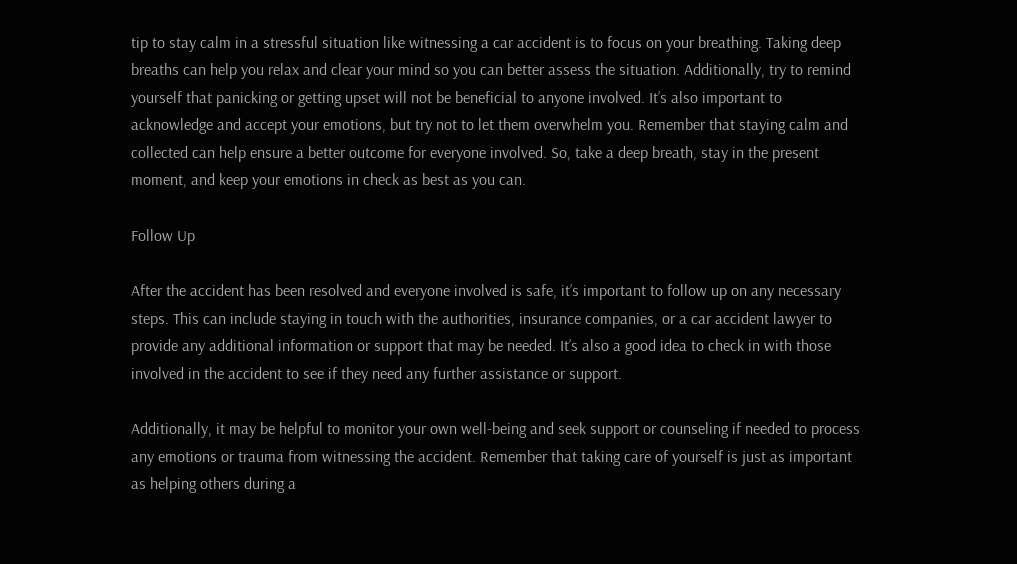tip to stay calm in a stressful situation like witnessing a car accident is to focus on your breathing. Taking deep breaths can help you relax and clear your mind so you can better assess the situation. Additionally, try to remind yourself that panicking or getting upset will not be beneficial to anyone involved. It’s also important to acknowledge and accept your emotions, but try not to let them overwhelm you. Remember that staying calm and collected can help ensure a better outcome for everyone involved. So, take a deep breath, stay in the present moment, and keep your emotions in check as best as you can.

Follow Up

After the accident has been resolved and everyone involved is safe, it’s important to follow up on any necessary steps. This can include staying in touch with the authorities, insurance companies, or a car accident lawyer to provide any additional information or support that may be needed. It’s also a good idea to check in with those involved in the accident to see if they need any further assistance or support.

Additionally, it may be helpful to monitor your own well-being and seek support or counseling if needed to process any emotions or trauma from witnessing the accident. Remember that taking care of yourself is just as important as helping others during a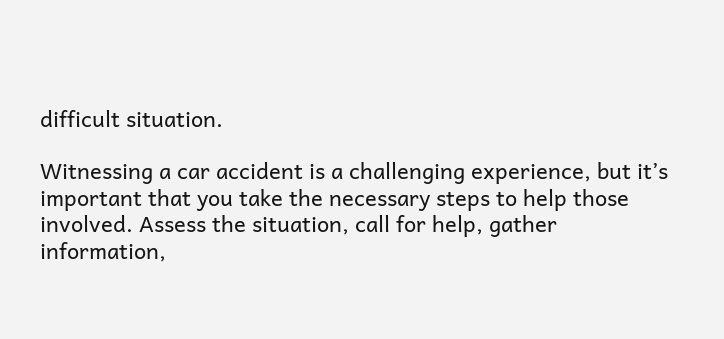difficult situation.

Witnessing a car accident is a challenging experience, but it’s important that you take the necessary steps to help those involved. Assess the situation, call for help, gather information,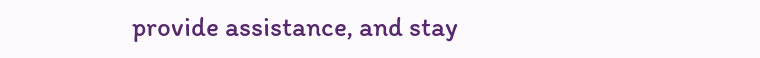provide assistance, and stay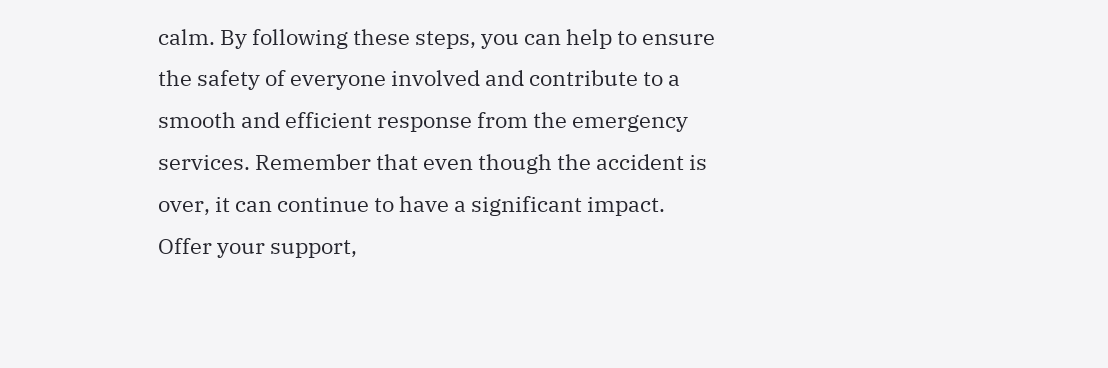calm. By following these steps, you can help to ensure the safety of everyone involved and contribute to a smooth and efficient response from the emergency services. Remember that even though the accident is over, it can continue to have a significant impact. Offer your support,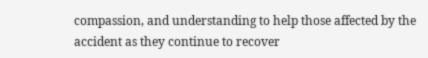compassion, and understanding to help those affected by the accident as they continue to recover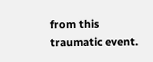from this traumatic event.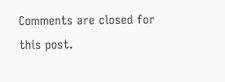Comments are closed for this post.